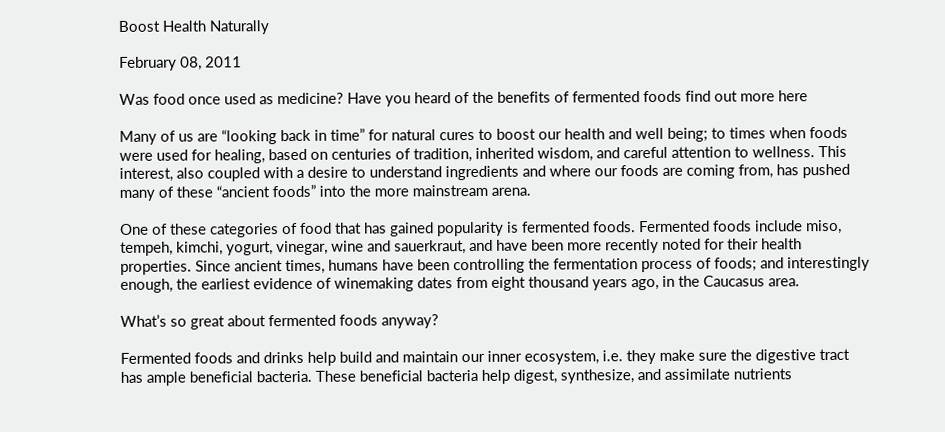Boost Health Naturally

February 08, 2011

Was food once used as medicine? Have you heard of the benefits of fermented foods find out more here

Many of us are “looking back in time” for natural cures to boost our health and well being; to times when foods were used for healing, based on centuries of tradition, inherited wisdom, and careful attention to wellness. This interest, also coupled with a desire to understand ingredients and where our foods are coming from, has pushed many of these “ancient foods” into the more mainstream arena.

One of these categories of food that has gained popularity is fermented foods. Fermented foods include miso, tempeh, kimchi, yogurt, vinegar, wine and sauerkraut, and have been more recently noted for their health properties. Since ancient times, humans have been controlling the fermentation process of foods; and interestingly enough, the earliest evidence of winemaking dates from eight thousand years ago, in the Caucasus area.

What’s so great about fermented foods anyway?

Fermented foods and drinks help build and maintain our inner ecosystem, i.e. they make sure the digestive tract has ample beneficial bacteria. These beneficial bacteria help digest, synthesize, and assimilate nutrients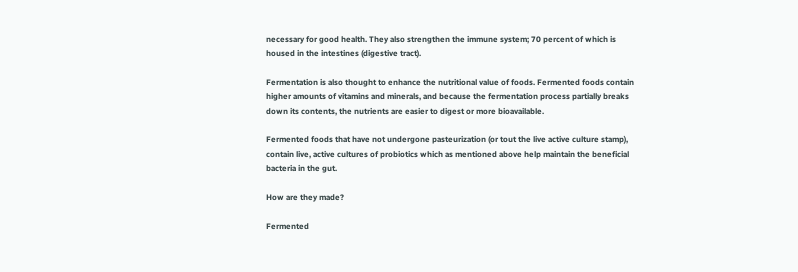necessary for good health. They also strengthen the immune system; 70 percent of which is housed in the intestines (digestive tract).

Fermentation is also thought to enhance the nutritional value of foods. Fermented foods contain higher amounts of vitamins and minerals, and because the fermentation process partially breaks down its contents, the nutrients are easier to digest or more bioavailable.

Fermented foods that have not undergone pasteurization (or tout the live active culture stamp), contain live, active cultures of probiotics which as mentioned above help maintain the beneficial bacteria in the gut.

How are they made?

Fermented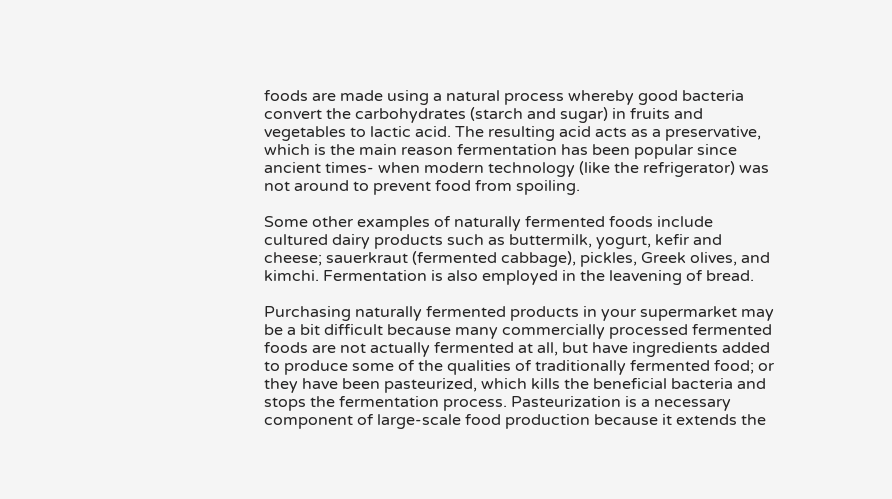foods are made using a natural process whereby good bacteria convert the carbohydrates (starch and sugar) in fruits and vegetables to lactic acid. The resulting acid acts as a preservative, which is the main reason fermentation has been popular since ancient times- when modern technology (like the refrigerator) was not around to prevent food from spoiling.

Some other examples of naturally fermented foods include cultured dairy products such as buttermilk, yogurt, kefir and cheese; sauerkraut (fermented cabbage), pickles, Greek olives, and kimchi. Fermentation is also employed in the leavening of bread.

Purchasing naturally fermented products in your supermarket may be a bit difficult because many commercially processed fermented foods are not actually fermented at all, but have ingredients added to produce some of the qualities of traditionally fermented food; or they have been pasteurized, which kills the beneficial bacteria and stops the fermentation process. Pasteurization is a necessary component of large-scale food production because it extends the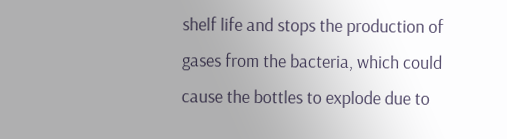shelf life and stops the production of gases from the bacteria, which could cause the bottles to explode due to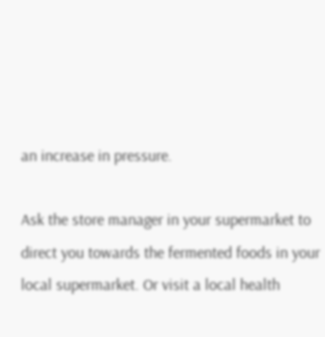an increase in pressure.

Ask the store manager in your supermarket to direct you towards the fermented foods in your local supermarket. Or visit a local health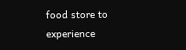food store to experience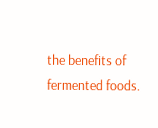the benefits of fermented foods.